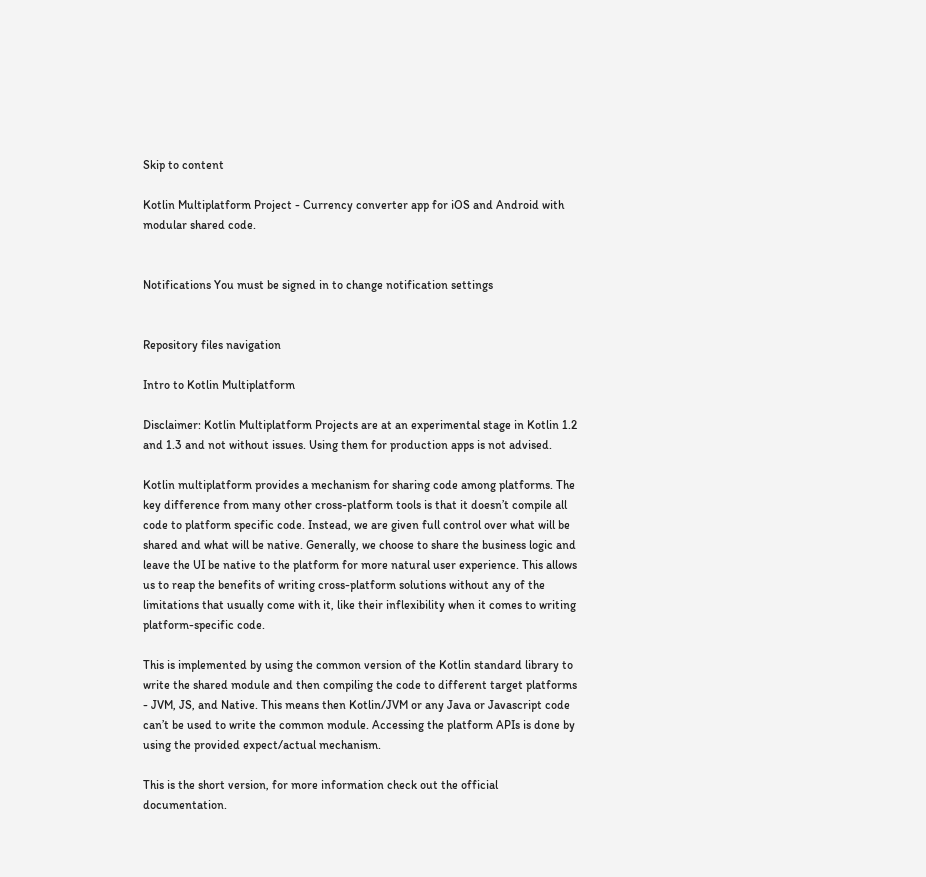Skip to content

Kotlin Multiplatform Project - Currency converter app for iOS and Android with modular shared code.


Notifications You must be signed in to change notification settings


Repository files navigation

Intro to Kotlin Multiplatform

Disclaimer: Kotlin Multiplatform Projects are at an experimental stage in Kotlin 1.2 and 1.3 and not without issues. Using them for production apps is not advised.

Kotlin multiplatform provides a mechanism for sharing code among platforms. The key difference from many other cross-platform tools is that it doesn’t compile all code to platform specific code. Instead, we are given full control over what will be shared and what will be native. Generally, we choose to share the business logic and leave the UI be native to the platform for more natural user experience. This allows us to reap the benefits of writing cross-platform solutions without any of the limitations that usually come with it, like their inflexibility when it comes to writing platform-specific code.

This is implemented by using the common version of the Kotlin standard library to write the shared module and then compiling the code to different target platforms - JVM, JS, and Native. This means then Kotlin/JVM or any Java or Javascript code can’t be used to write the common module. Accessing the platform APIs is done by using the provided expect/actual mechanism.

This is the short version, for more information check out the official documentation.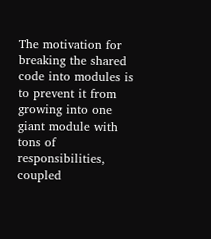The motivation for breaking the shared code into modules is to prevent it from growing into one giant module with tons of responsibilities, coupled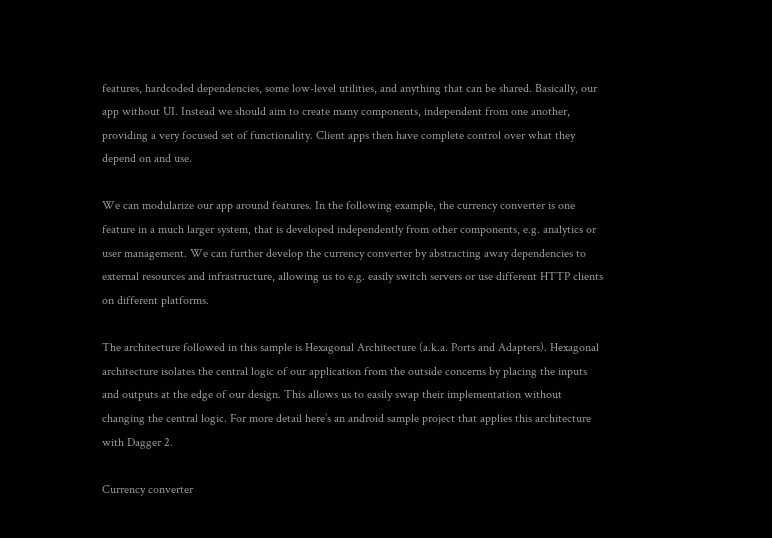features, hardcoded dependencies, some low-level utilities, and anything that can be shared. Basically, our app without UI. Instead we should aim to create many components, independent from one another, providing a very focused set of functionality. Client apps then have complete control over what they depend on and use.

We can modularize our app around features. In the following example, the currency converter is one feature in a much larger system, that is developed independently from other components, e.g. analytics or user management. We can further develop the currency converter by abstracting away dependencies to external resources and infrastructure, allowing us to e.g. easily switch servers or use different HTTP clients on different platforms.

The architecture followed in this sample is Hexagonal Architecture (a.k.a. Ports and Adapters). Hexagonal architecture isolates the central logic of our application from the outside concerns by placing the inputs and outputs at the edge of our design. This allows us to easily swap their implementation without changing the central logic. For more detail here’s an android sample project that applies this architecture with Dagger 2.

Currency converter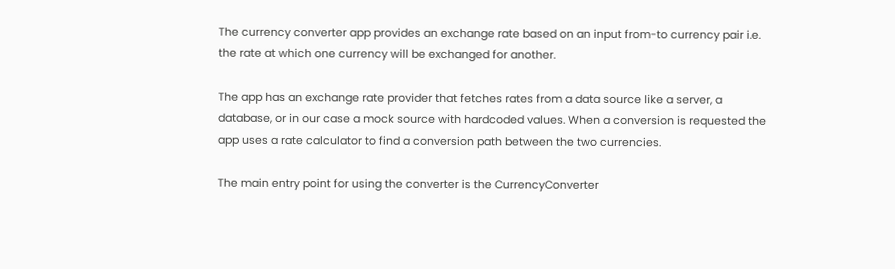The currency converter app provides an exchange rate based on an input from-to currency pair i.e. the rate at which one currency will be exchanged for another.

The app has an exchange rate provider that fetches rates from a data source like a server, a database, or in our case a mock source with hardcoded values. When a conversion is requested the app uses a rate calculator to find a conversion path between the two currencies.

The main entry point for using the converter is the CurrencyConverter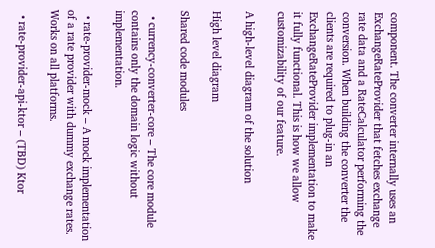component. The converter internally uses an ExchangeRateProvider that fetches exchange rate data and a RateCalculator performing the conversion. When building the converter the clients are required to plug-in an ExchangeRateProvider implementation to make it fully functional. This is how we allow customizability of our feature.

A high-level diagram of the solution

High level diagram

Shared code modules

  • currency-converter-core – The core module contains only the domain logic without implementation.

  • rate-provider-mock – A mock implementation of a rate provider with dummy exchange rates. Works on all platforms.

  • rate-provider-api-ktor – (TBD) Ktor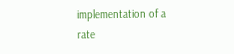implementation of a rate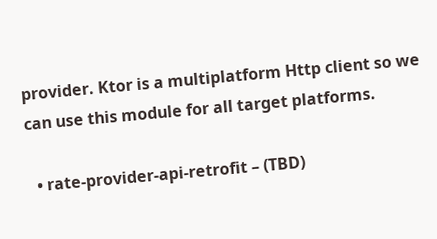provider. Ktor is a multiplatform Http client so we can use this module for all target platforms.

  • rate-provider-api-retrofit – (TBD)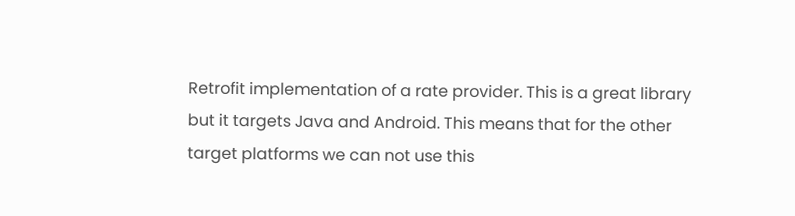Retrofit implementation of a rate provider. This is a great library but it targets Java and Android. This means that for the other target platforms we can not use this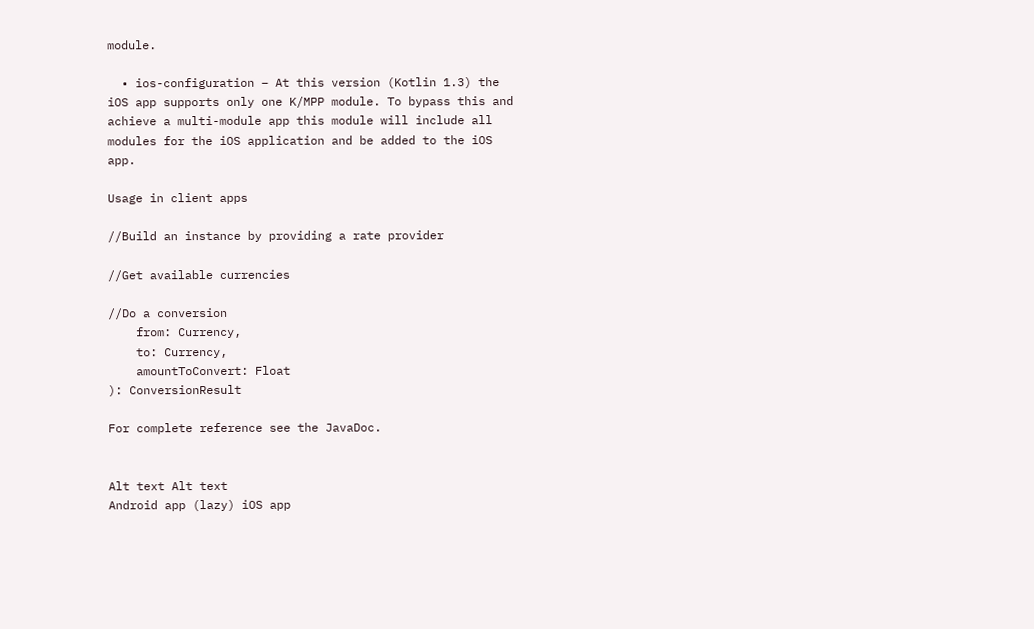module.

  • ios-configuration – At this version (Kotlin 1.3) the iOS app supports only one K/MPP module. To bypass this and achieve a multi-module app this module will include all modules for the iOS application and be added to the iOS app.

Usage in client apps

//Build an instance by providing a rate provider

//Get available currencies

//Do a conversion
    from: Currency,
    to: Currency,
    amountToConvert: Float
): ConversionResult

For complete reference see the JavaDoc.


Alt text Alt text
Android app (lazy) iOS app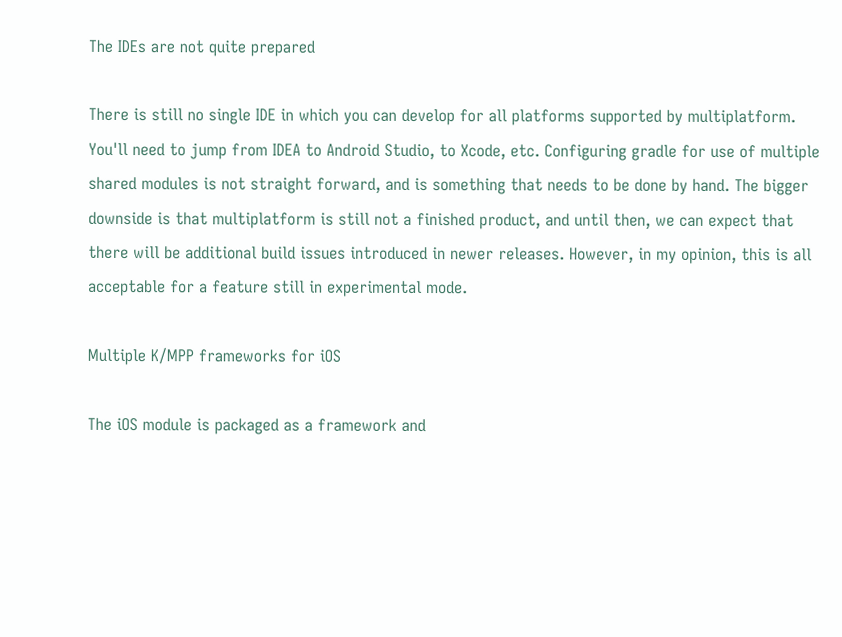The IDEs are not quite prepared

There is still no single IDE in which you can develop for all platforms supported by multiplatform. You'll need to jump from IDEA to Android Studio, to Xcode, etc. Configuring gradle for use of multiple shared modules is not straight forward, and is something that needs to be done by hand. The bigger downside is that multiplatform is still not a finished product, and until then, we can expect that there will be additional build issues introduced in newer releases. However, in my opinion, this is all acceptable for a feature still in experimental mode.

Multiple K/MPP frameworks for iOS

The iOS module is packaged as a framework and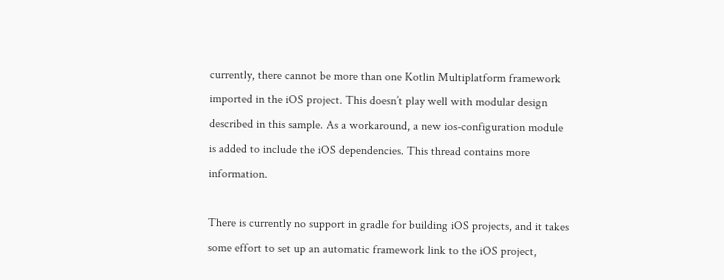currently, there cannot be more than one Kotlin Multiplatform framework imported in the iOS project. This doesn’t play well with modular design described in this sample. As a workaround, a new ios-configuration module is added to include the iOS dependencies. This thread contains more information.

There is currently no support in gradle for building iOS projects, and it takes some effort to set up an automatic framework link to the iOS project,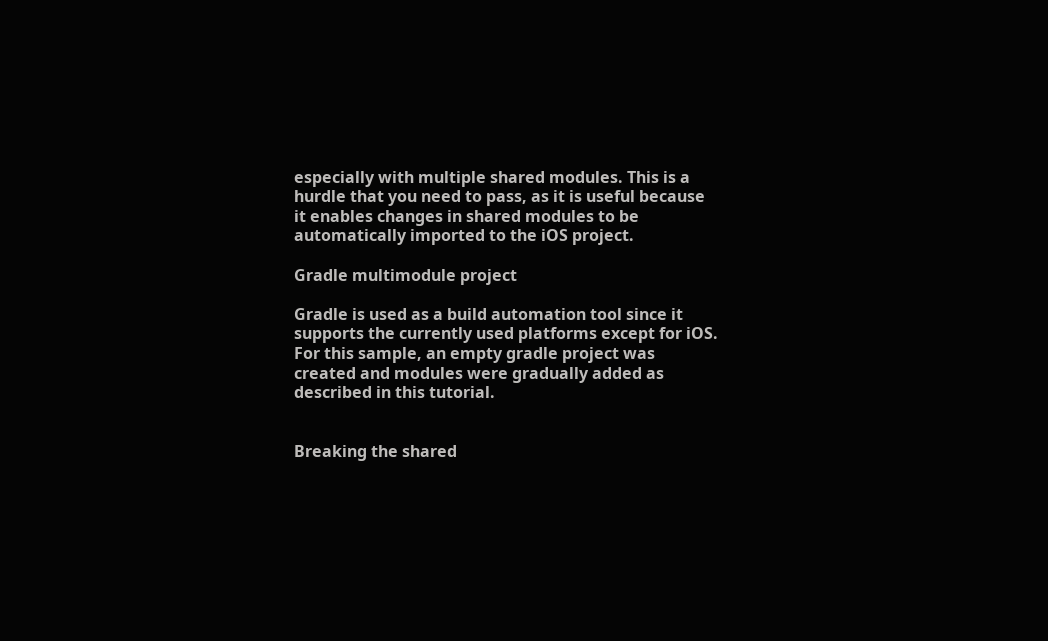especially with multiple shared modules. This is a hurdle that you need to pass, as it is useful because it enables changes in shared modules to be automatically imported to the iOS project.

Gradle multimodule project

Gradle is used as a build automation tool since it supports the currently used platforms except for iOS. For this sample, an empty gradle project was created and modules were gradually added as described in this tutorial.


Breaking the shared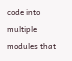code into multiple modules that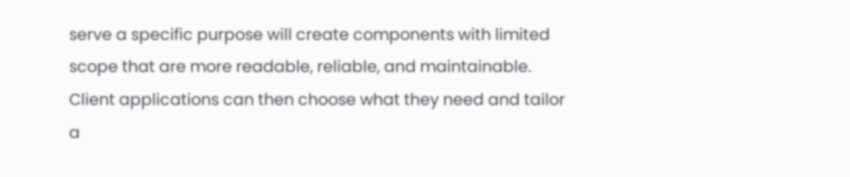serve a specific purpose will create components with limited scope that are more readable, reliable, and maintainable. Client applications can then choose what they need and tailor a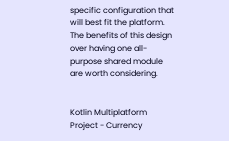specific configuration that will best fit the platform. The benefits of this design over having one all-purpose shared module are worth considering.


Kotlin Multiplatform Project - Currency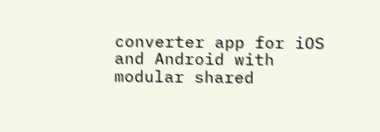converter app for iOS and Android with modular shared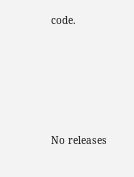code.







No releases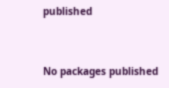published


No packages published